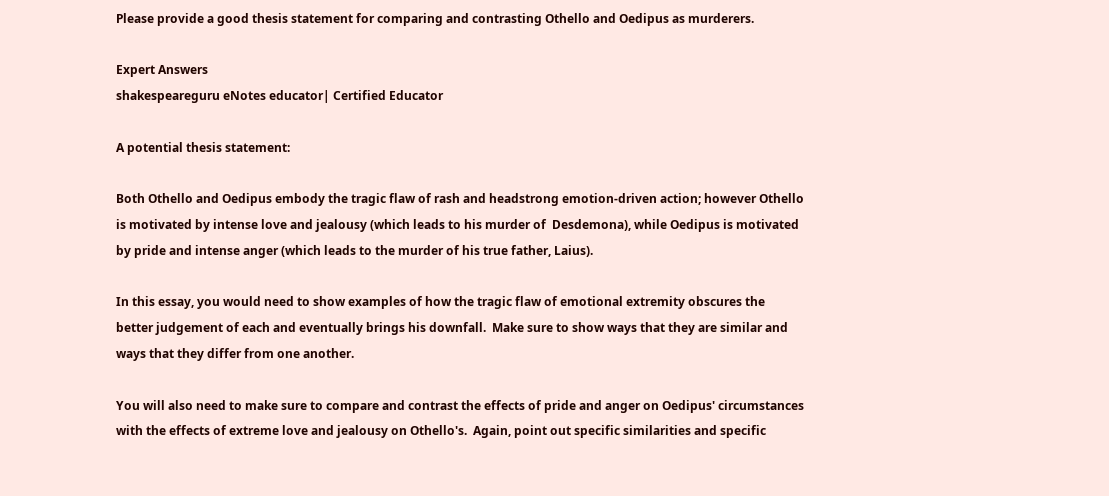Please provide a good thesis statement for comparing and contrasting Othello and Oedipus as murderers.

Expert Answers
shakespeareguru eNotes educator| Certified Educator

A potential thesis statement:

Both Othello and Oedipus embody the tragic flaw of rash and headstrong emotion-driven action; however Othello is motivated by intense love and jealousy (which leads to his murder of  Desdemona), while Oedipus is motivated by pride and intense anger (which leads to the murder of his true father, Laius).

In this essay, you would need to show examples of how the tragic flaw of emotional extremity obscures the better judgement of each and eventually brings his downfall.  Make sure to show ways that they are similar and ways that they differ from one another.

You will also need to make sure to compare and contrast the effects of pride and anger on Oedipus' circumstances with the effects of extreme love and jealousy on Othello's.  Again, point out specific similarities and specific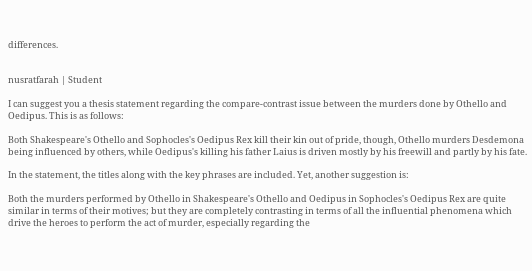differences.


nusratfarah | Student

I can suggest you a thesis statement regarding the compare-contrast issue between the murders done by Othello and Oedipus. This is as follows:

Both Shakespeare's Othello and Sophocles's Oedipus Rex kill their kin out of pride, though, Othello murders Desdemona being influenced by others, while Oedipus's killing his father Laius is driven mostly by his freewill and partly by his fate.

In the statement, the titles along with the key phrases are included. Yet, another suggestion is:

Both the murders performed by Othello in Shakespeare's Othello and Oedipus in Sophocles's Oedipus Rex are quite similar in terms of their motives; but they are completely contrasting in terms of all the influential phenomena which drive the heroes to perform the act of murder, especially regarding the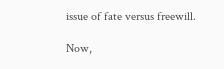issue of fate versus freewill.

Now,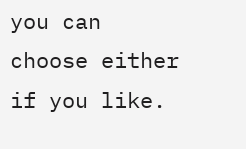you can choose either if you like.